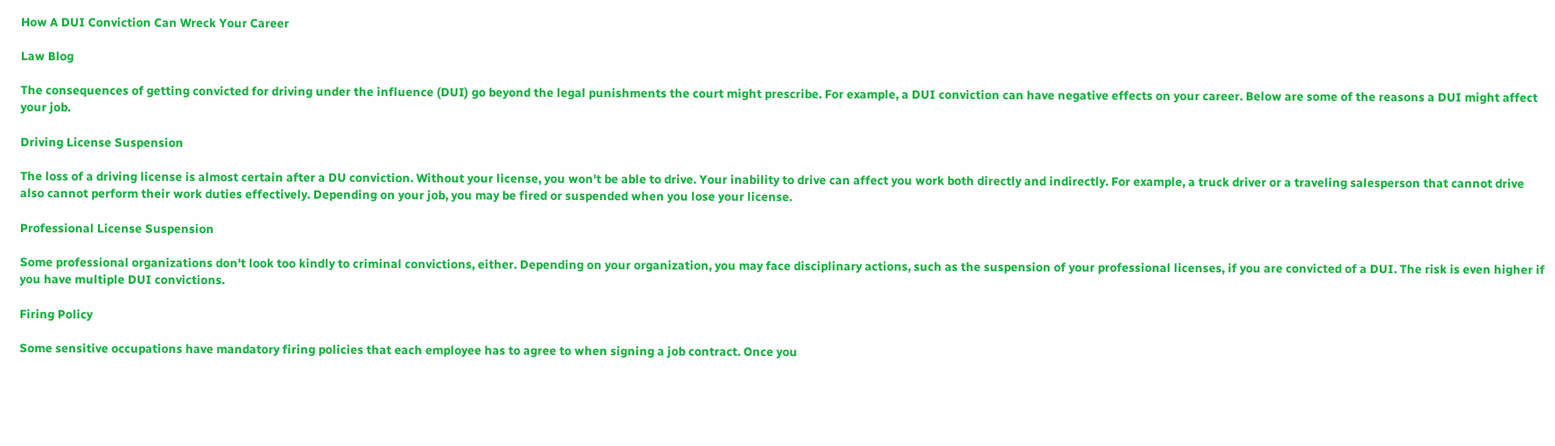How A DUI Conviction Can Wreck Your Career

Law Blog

The consequences of getting convicted for driving under the influence (DUI) go beyond the legal punishments the court might prescribe. For example, a DUI conviction can have negative effects on your career. Below are some of the reasons a DUI might affect your job.

Driving License Suspension

The loss of a driving license is almost certain after a DU conviction. Without your license, you won't be able to drive. Your inability to drive can affect you work both directly and indirectly. For example, a truck driver or a traveling salesperson that cannot drive also cannot perform their work duties effectively. Depending on your job, you may be fired or suspended when you lose your license.

Professional License Suspension

Some professional organizations don't look too kindly to criminal convictions, either. Depending on your organization, you may face disciplinary actions, such as the suspension of your professional licenses, if you are convicted of a DUI. The risk is even higher if you have multiple DUI convictions.

Firing Policy

Some sensitive occupations have mandatory firing policies that each employee has to agree to when signing a job contract. Once you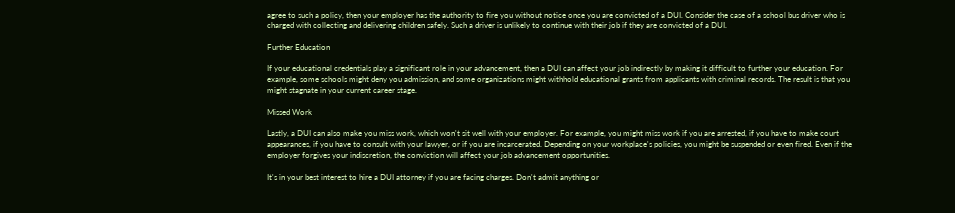agree to such a policy, then your employer has the authority to fire you without notice once you are convicted of a DUI. Consider the case of a school bus driver who is charged with collecting and delivering children safely. Such a driver is unlikely to continue with their job if they are convicted of a DUI.

Further Education

If your educational credentials play a significant role in your advancement, then a DUI can affect your job indirectly by making it difficult to further your education. For example, some schools might deny you admission, and some organizations might withhold educational grants from applicants with criminal records. The result is that you might stagnate in your current career stage.

Missed Work

Lastly, a DUI can also make you miss work, which won't sit well with your employer. For example, you might miss work if you are arrested, if you have to make court appearances, if you have to consult with your lawyer, or if you are incarcerated. Depending on your workplace's policies, you might be suspended or even fired. Even if the employer forgives your indiscretion, the conviction will affect your job advancement opportunities.

It's in your best interest to hire a DUI attorney if you are facing charges. Don't admit anything or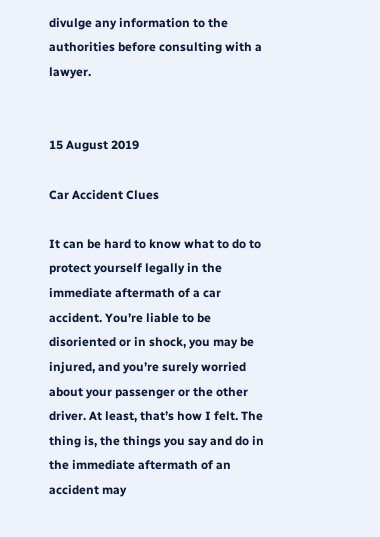divulge any information to the authorities before consulting with a lawyer.


15 August 2019

Car Accident Clues

It can be hard to know what to do to protect yourself legally in the immediate aftermath of a car accident. You’re liable to be disoriented or in shock, you may be injured, and you’re surely worried about your passenger or the other driver. At least, that’s how I felt. The thing is, the things you say and do in the immediate aftermath of an accident may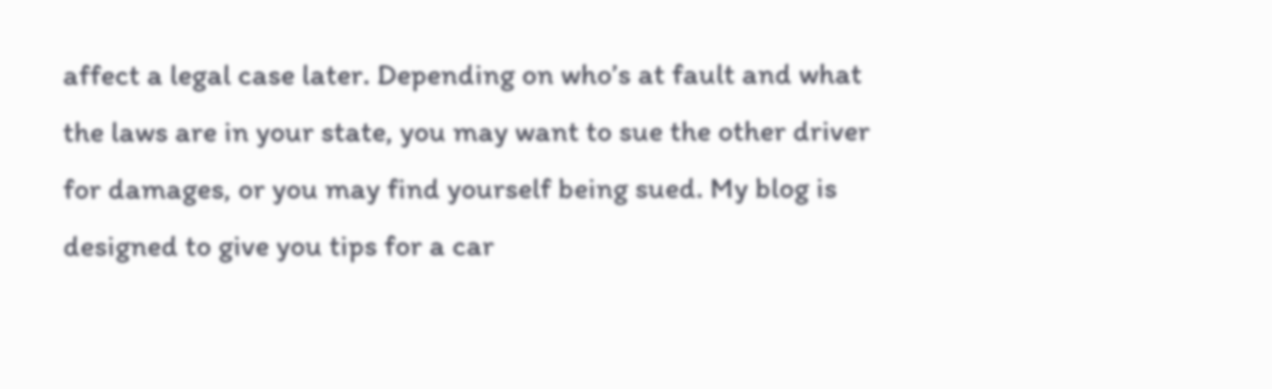affect a legal case later. Depending on who’s at fault and what the laws are in your state, you may want to sue the other driver for damages, or you may find yourself being sued. My blog is designed to give you tips for a car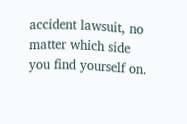accident lawsuit, no matter which side you find yourself on.